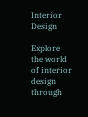Interior Design

Explore the world of interior design through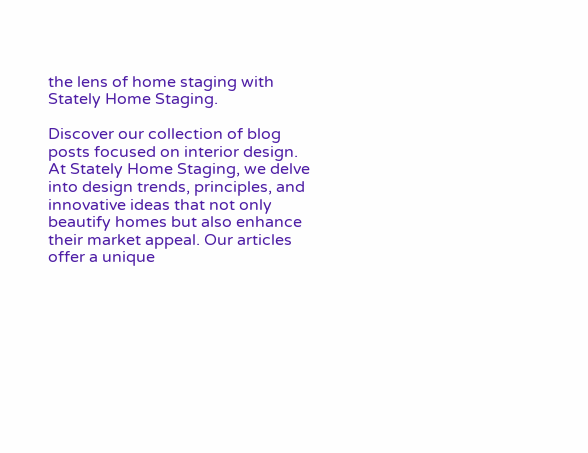the lens of home staging with Stately Home Staging.

Discover our collection of blog posts focused on interior design. At Stately Home Staging, we delve into design trends, principles, and innovative ideas that not only beautify homes but also enhance their market appeal. Our articles offer a unique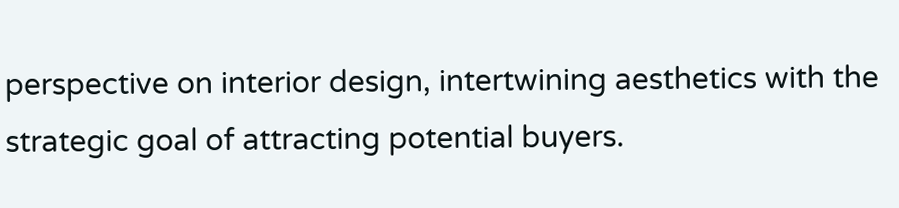perspective on interior design, intertwining aesthetics with the strategic goal of attracting potential buyers.